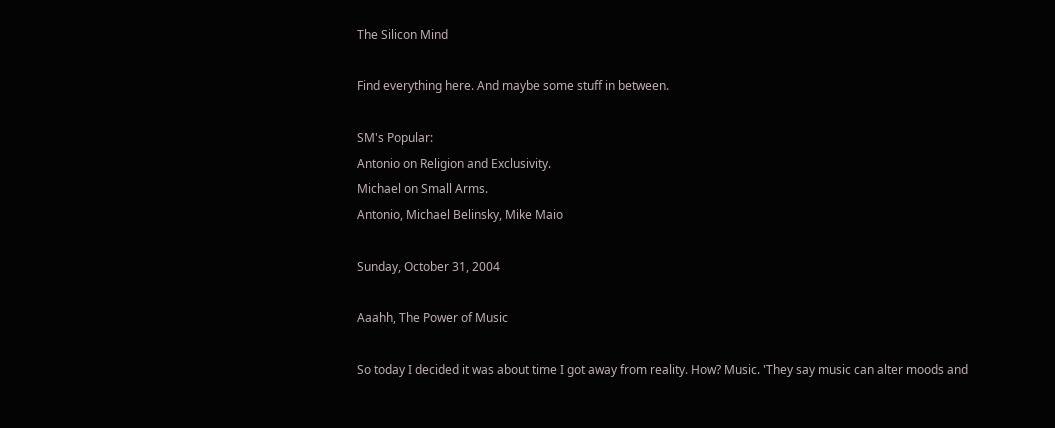The Silicon Mind

Find everything here. And maybe some stuff in between.

SM's Popular:
Antonio on Religion and Exclusivity.
Michael on Small Arms.
Antonio, Michael Belinsky, Mike Maio

Sunday, October 31, 2004

Aaahh, The Power of Music

So today I decided it was about time I got away from reality. How? Music. 'They say music can alter moods and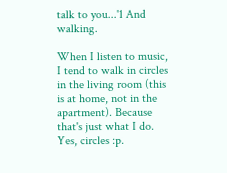talk to you...'1 And walking.

When I listen to music, I tend to walk in circles in the living room (this is at home, not in the apartment). Because that's just what I do. Yes, circles :p.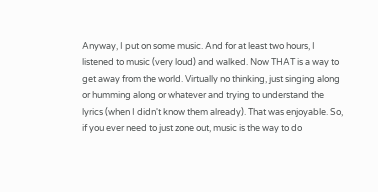Anyway, I put on some music. And for at least two hours, I listened to music (very loud) and walked. Now THAT is a way to get away from the world. Virtually no thinking, just singing along or humming along or whatever and trying to understand the lyrics (when I didn't know them already). That was enjoyable. So, if you ever need to just zone out, music is the way to do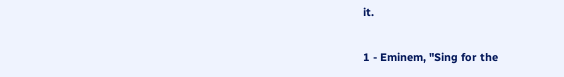it.

1 - Eminem, "Sing for the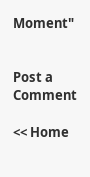Moment"


Post a Comment

<< Home